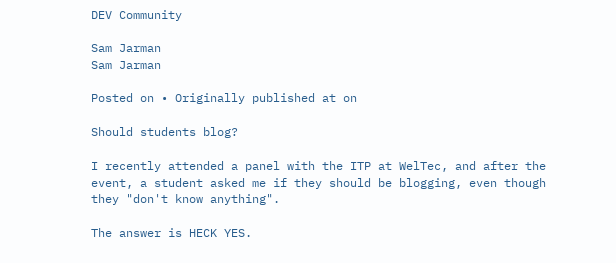DEV Community

Sam Jarman
Sam Jarman

Posted on • Originally published at on

Should students blog?

I recently attended a panel with the ITP at WelTec, and after the event, a student asked me if they should be blogging, even though they "don't know anything".

The answer is HECK YES.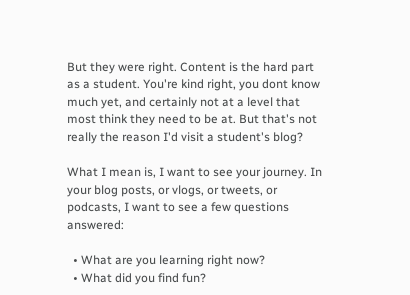But they were right. Content is the hard part as a student. You're kind right, you dont know much yet, and certainly not at a level that most think they need to be at. But that's not really the reason I'd visit a student's blog?

What I mean is, I want to see your journey. In your blog posts, or vlogs, or tweets, or podcasts, I want to see a few questions answered:

  • What are you learning right now?
  • What did you find fun?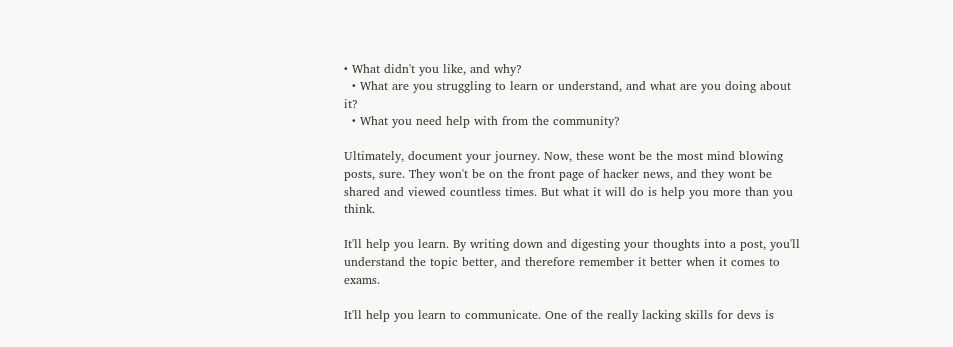• What didn't you like, and why?
  • What are you struggling to learn or understand, and what are you doing about it?
  • What you need help with from the community?

Ultimately, document your journey. Now, these wont be the most mind blowing posts, sure. They won't be on the front page of hacker news, and they wont be shared and viewed countless times. But what it will do is help you more than you think.

It'll help you learn. By writing down and digesting your thoughts into a post, you'll understand the topic better, and therefore remember it better when it comes to exams.

It'll help you learn to communicate. One of the really lacking skills for devs is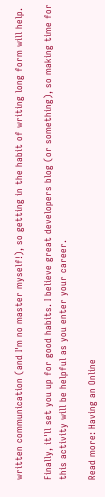written communication (and I'm no master myself!), so getting in the habit of writing long form will help.

Finally, it'll set you up for good habits. I believe great developers blog (or something), so making time for this activity will be helpful as you enter your career.

Read more: Having an Online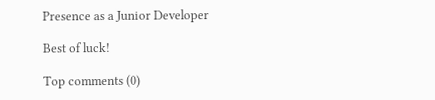Presence as a Junior Developer

Best of luck!

Top comments (0)